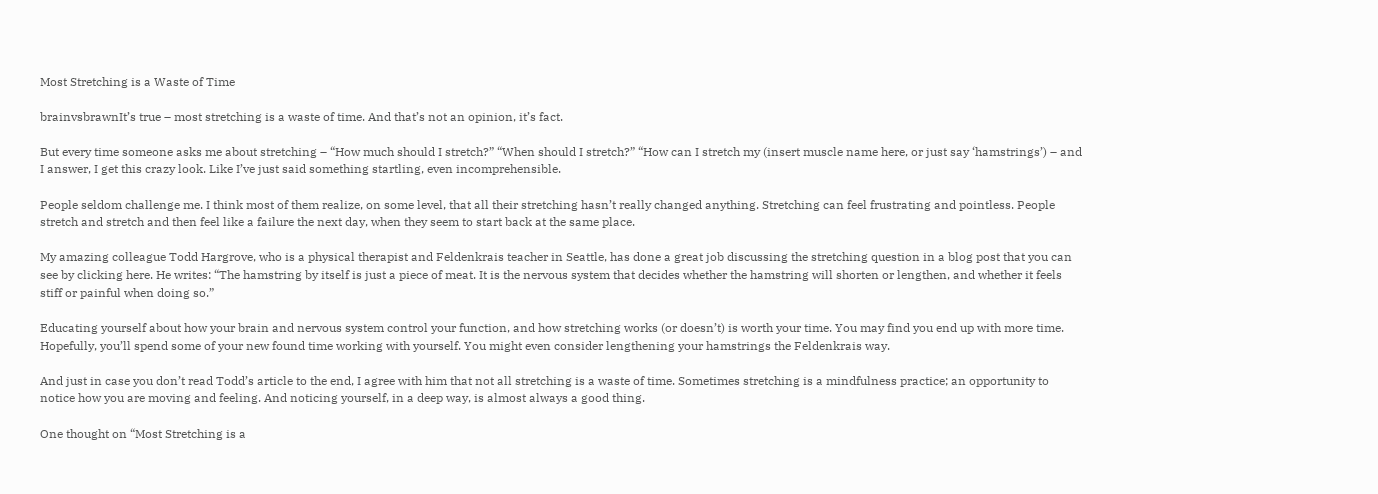Most Stretching is a Waste of Time

brainvsbrawnIt’s true – most stretching is a waste of time. And that’s not an opinion, it’s fact.

But every time someone asks me about stretching – “How much should I stretch?” “When should I stretch?” “How can I stretch my (insert muscle name here, or just say ‘hamstrings’) – and I answer, I get this crazy look. Like I’ve just said something startling, even incomprehensible.

People seldom challenge me. I think most of them realize, on some level, that all their stretching hasn’t really changed anything. Stretching can feel frustrating and pointless. People stretch and stretch and then feel like a failure the next day, when they seem to start back at the same place.

My amazing colleague Todd Hargrove, who is a physical therapist and Feldenkrais teacher in Seattle, has done a great job discussing the stretching question in a blog post that you can see by clicking here. He writes: “The hamstring by itself is just a piece of meat. It is the nervous system that decides whether the hamstring will shorten or lengthen, and whether it feels stiff or painful when doing so.”

Educating yourself about how your brain and nervous system control your function, and how stretching works (or doesn’t) is worth your time. You may find you end up with more time. Hopefully, you’ll spend some of your new found time working with yourself. You might even consider lengthening your hamstrings the Feldenkrais way.

And just in case you don’t read Todd’s article to the end, I agree with him that not all stretching is a waste of time. Sometimes stretching is a mindfulness practice; an opportunity to notice how you are moving and feeling. And noticing yourself, in a deep way, is almost always a good thing.

One thought on “Most Stretching is a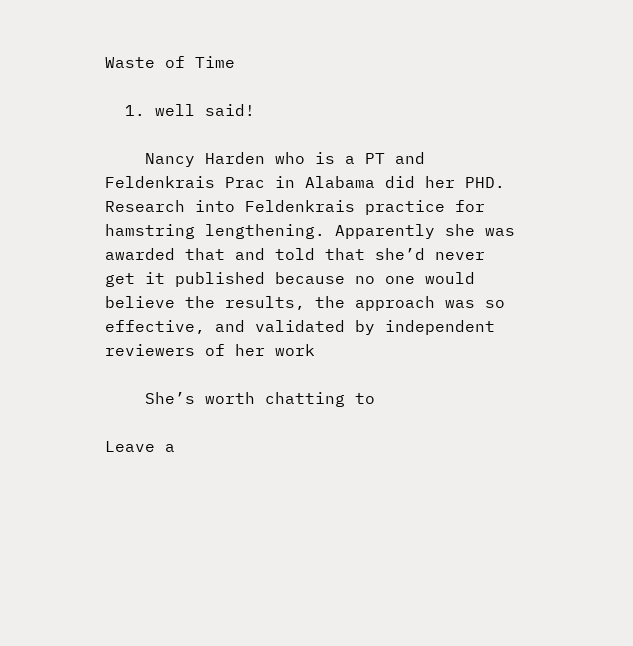Waste of Time

  1. well said!

    Nancy Harden who is a PT and Feldenkrais Prac in Alabama did her PHD. Research into Feldenkrais practice for hamstring lengthening. Apparently she was awarded that and told that she’d never get it published because no one would believe the results, the approach was so effective, and validated by independent reviewers of her work

    She’s worth chatting to

Leave a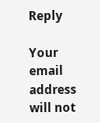Reply

Your email address will not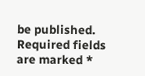be published. Required fields are marked *